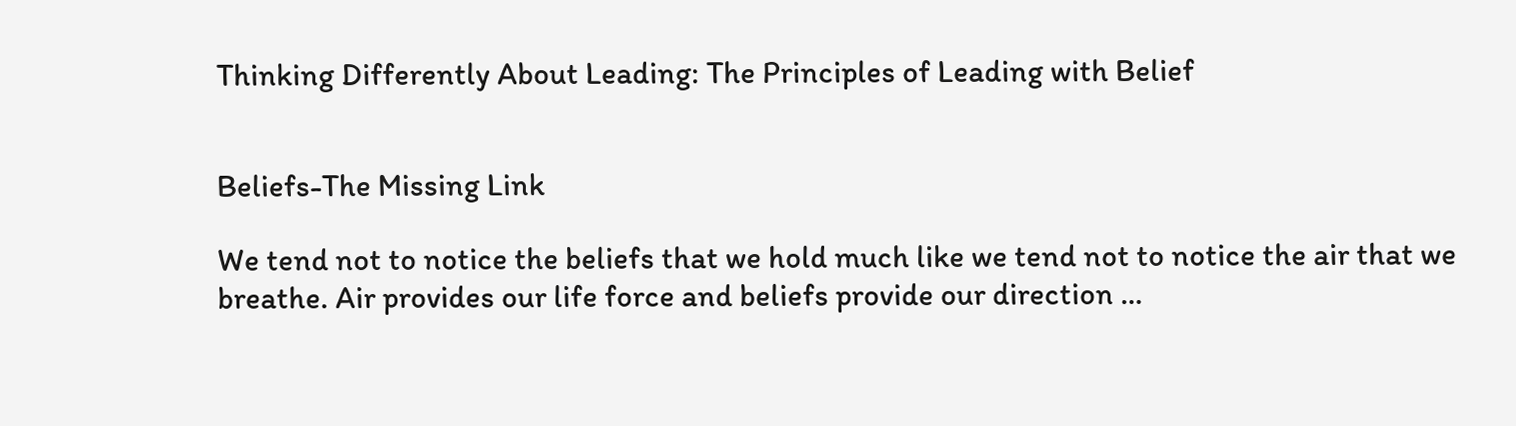Thinking Differently About Leading: The Principles of Leading with Belief


Beliefs-The Missing Link

We tend not to notice the beliefs that we hold much like we tend not to notice the air that we breathe. Air provides our life force and beliefs provide our direction …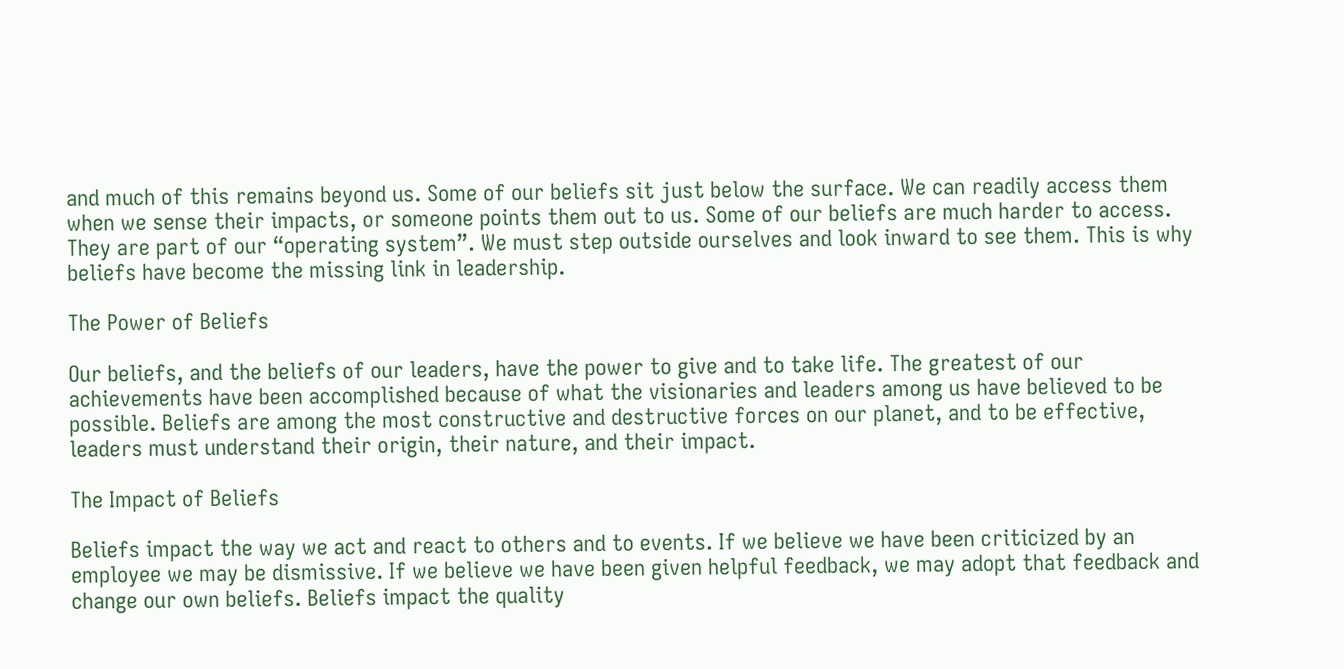and much of this remains beyond us. Some of our beliefs sit just below the surface. We can readily access them when we sense their impacts, or someone points them out to us. Some of our beliefs are much harder to access. They are part of our “operating system”. We must step outside ourselves and look inward to see them. This is why beliefs have become the missing link in leadership.

The Power of Beliefs

Our beliefs, and the beliefs of our leaders, have the power to give and to take life. The greatest of our achievements have been accomplished because of what the visionaries and leaders among us have believed to be possible. Beliefs are among the most constructive and destructive forces on our planet, and to be effective, leaders must understand their origin, their nature, and their impact.

The Impact of Beliefs

Beliefs impact the way we act and react to others and to events. If we believe we have been criticized by an employee we may be dismissive. If we believe we have been given helpful feedback, we may adopt that feedback and change our own beliefs. Beliefs impact the quality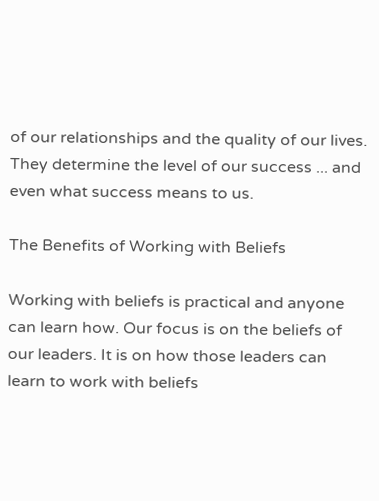of our relationships and the quality of our lives. They determine the level of our success ... and even what success means to us.

The Benefits of Working with Beliefs

Working with beliefs is practical and anyone can learn how. Our focus is on the beliefs of our leaders. It is on how those leaders can learn to work with beliefs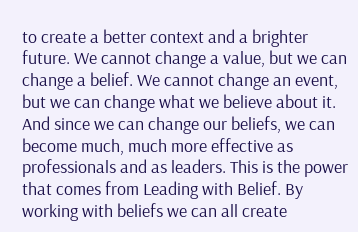to create a better context and a brighter future. We cannot change a value, but we can change a belief. We cannot change an event, but we can change what we believe about it. And since we can change our beliefs, we can become much, much more effective as professionals and as leaders. This is the power that comes from Leading with Belief. By working with beliefs we can all create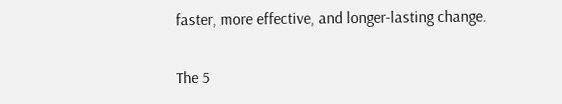faster, more effective, and longer-lasting change.

The 5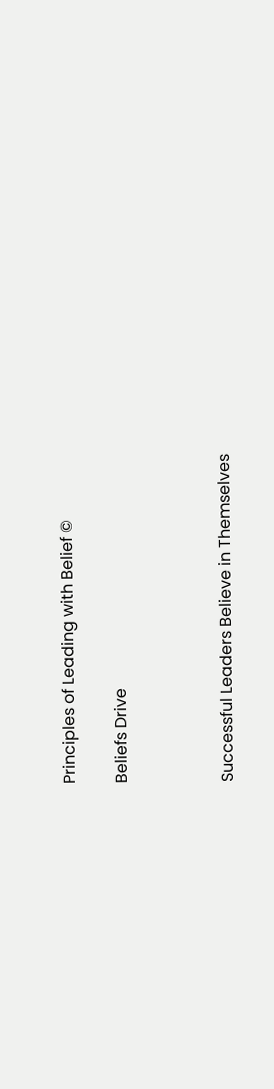Principles of Leading with Belief ©

Beliefs Drive



Successful Leaders Believe in Themselves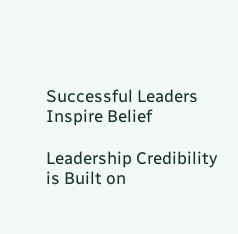Successful Leaders Inspire Belief

Leadership Credibility is Built on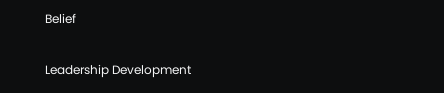Belief

Leadership Development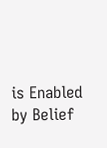is Enabled by Belief